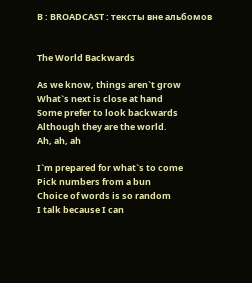B : BROADCAST : тексты вне альбомов


The World Backwards

As we know, things aren`t grow
What`s next is close at hand
Some prefer to look backwards
Although they are the world.
Ah, ah, ah

I`m prepared for what`s to come
Pick numbers from a bun
Choice of words is so random
I talk because I can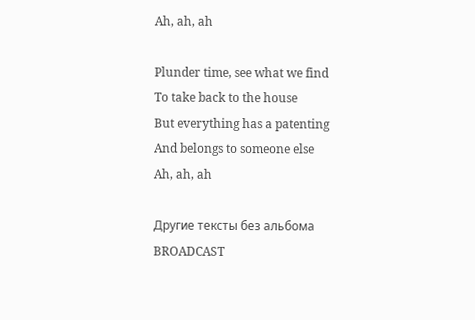Ah, ah, ah

Plunder time, see what we find
To take back to the house
But everything has a patenting
And belongs to someone else
Ah, ah, ah

Другие тексты без альбома BROADCAST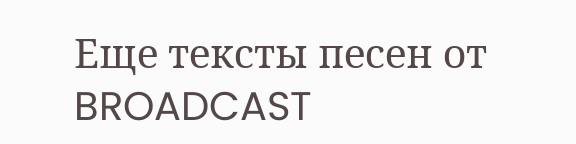Еще тексты песен от BROADCAST